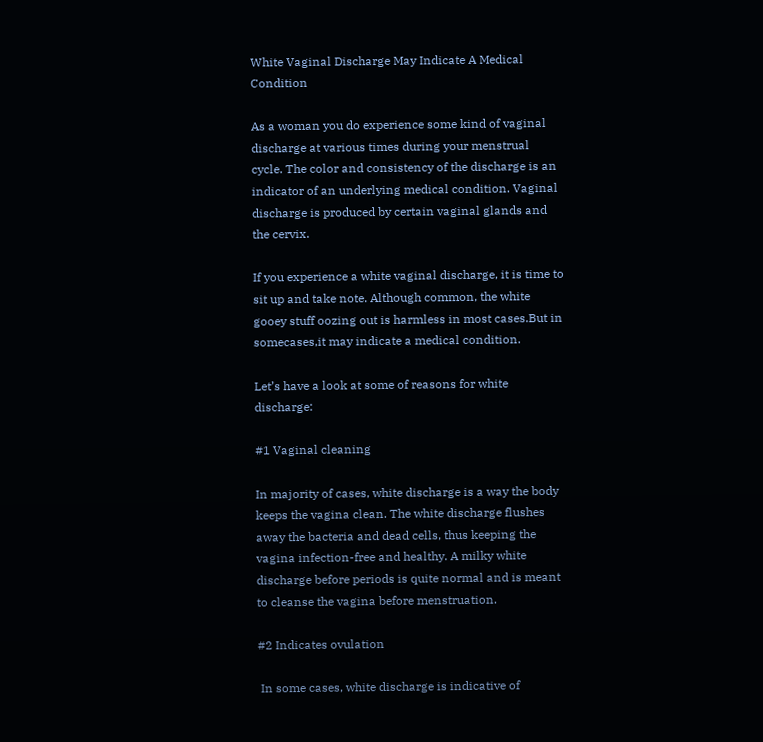White Vaginal Discharge May Indicate A Medical Condition

As a woman you do experience some kind of vaginal discharge at various times during your menstrual cycle. The color and consistency of the discharge is an indicator of an underlying medical condition. Vaginal discharge is produced by certain vaginal glands and the cervix.

If you experience a white vaginal discharge, it is time to sit up and take note. Although common, the white gooey stuff oozing out is harmless in most cases.But in somecases,it may indicate a medical condition.

Let’s have a look at some of reasons for white discharge:

#1 Vaginal cleaning

In majority of cases, white discharge is a way the body keeps the vagina clean. The white discharge flushes away the bacteria and dead cells, thus keeping the vagina infection-free and healthy. A milky white discharge before periods is quite normal and is meant to cleanse the vagina before menstruation.

#2 Indicates ovulation

 In some cases, white discharge is indicative of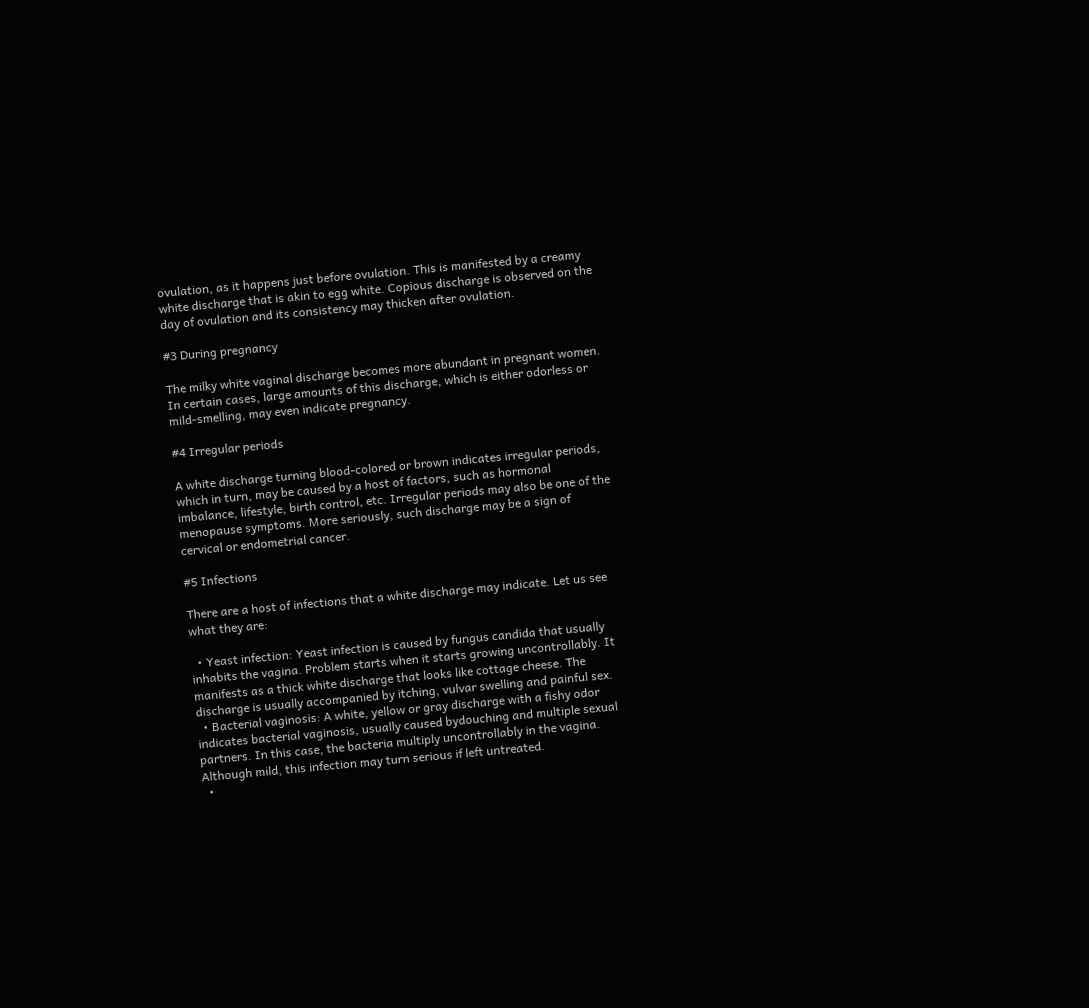ovulation, as it happens just before ovulation. This is manifested by a creamy white discharge that is akin to egg white. Copious discharge is observed on the day of ovulation and its consistency may thicken after ovulation.

#3 During pregnancy

The milky white vaginal discharge becomes more abundant in pregnant women. In certain cases, large amounts of this discharge, which is either odorless or mild-smelling, may even indicate pregnancy.

#4 Irregular periods

A white discharge turning blood-colored or brown indicates irregular periods, which in turn, may be caused by a host of factors, such as hormonal imbalance, lifestyle, birth control, etc. Irregular periods may also be one of the menopause symptoms. More seriously, such discharge may be a sign of cervical or endometrial cancer.

#5 Infections

There are a host of infections that a white discharge may indicate. Let us see what they are:

  • Yeast infection: Yeast infection is caused by fungus candida that usually inhabits the vagina. Problem starts when it starts growing uncontrollably. It manifests as a thick white discharge that looks like cottage cheese. The discharge is usually accompanied by itching, vulvar swelling and painful sex.
  • Bacterial vaginosis: A white, yellow or gray discharge with a fishy odor indicates bacterial vaginosis, usually caused bydouching and multiple sexual partners. In this case, the bacteria multiply uncontrollably in the vagina. Although mild, this infection may turn serious if left untreated.
  •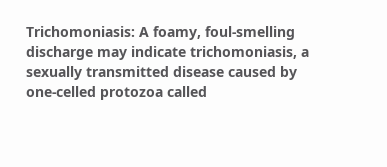Trichomoniasis: A foamy, foul-smelling discharge may indicate trichomoniasis, a sexually transmitted disease caused by one-celled protozoa called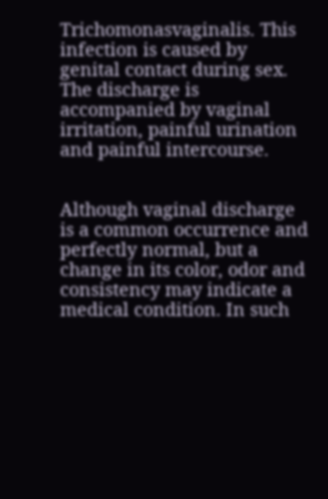Trichomonasvaginalis. This infection is caused by genital contact during sex. The discharge is accompanied by vaginal irritation, painful urination and painful intercourse.


Although vaginal discharge is a common occurrence and perfectly normal, but a change in its color, odor and consistency may indicate a medical condition. In such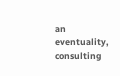an eventuality, consulting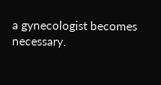a gynecologist becomes necessary.